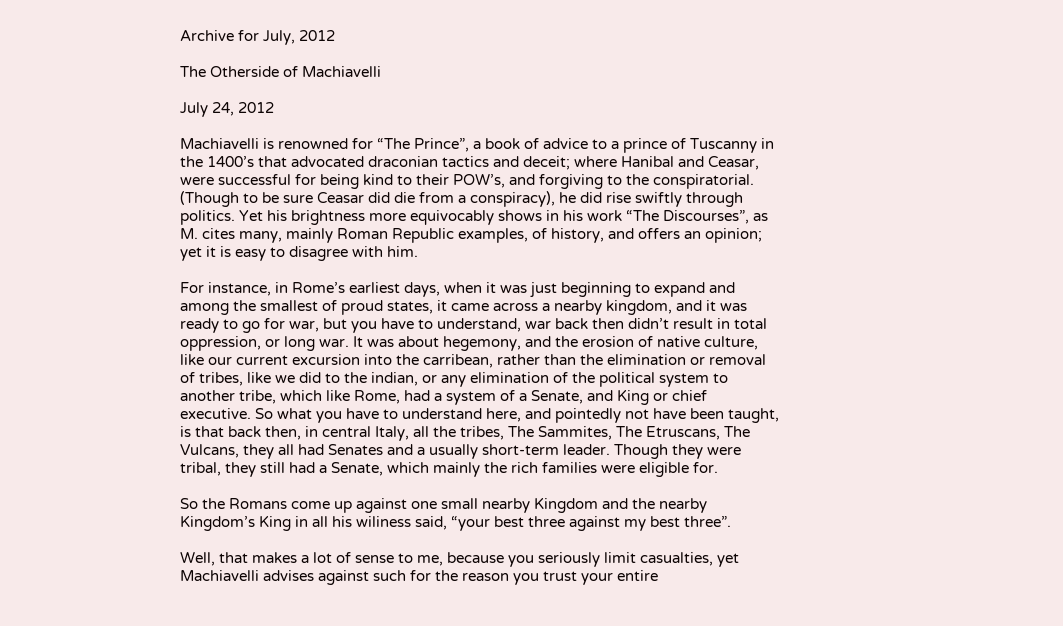Archive for July, 2012

The Otherside of Machiavelli

July 24, 2012

Machiavelli is renowned for “The Prince”, a book of advice to a prince of Tuscanny in the 1400’s that advocated draconian tactics and deceit; where Hanibal and Ceasar, were successful for being kind to their POW’s, and forgiving to the conspiratorial. (Though to be sure Ceasar did die from a conspiracy), he did rise swiftly through politics. Yet his brightness more equivocably shows in his work “The Discourses”, as M. cites many, mainly Roman Republic examples, of history, and offers an opinion; yet it is easy to disagree with him.

For instance, in Rome’s earliest days, when it was just beginning to expand and among the smallest of proud states, it came across a nearby kingdom, and it was ready to go for war, but you have to understand, war back then didn’t result in total oppression, or long war. It was about hegemony, and the erosion of native culture, like our current excursion into the carribean, rather than the elimination or removal of tribes, like we did to the indian, or any elimination of the political system to another tribe, which like Rome, had a system of a Senate, and King or chief executive. So what you have to understand here, and pointedly not have been taught, is that back then, in central Italy, all the tribes, The Sammites, The Etruscans, The Vulcans, they all had Senates and a usually short-term leader. Though they were tribal, they still had a Senate, which mainly the rich families were eligible for.

So the Romans come up against one small nearby Kingdom and the nearby Kingdom’s King in all his wiliness said, “your best three against my best three”.

Well, that makes a lot of sense to me, because you seriously limit casualties, yet Machiavelli advises against such for the reason you trust your entire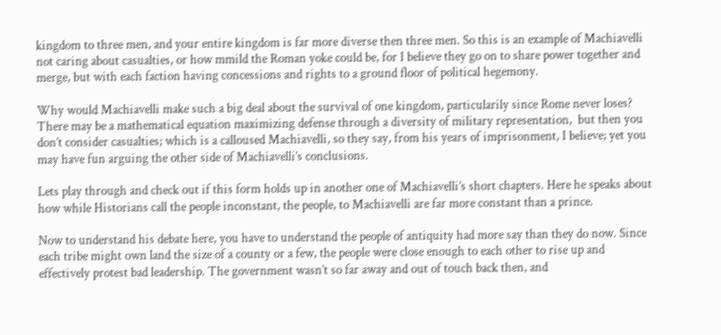kingdom to three men, and your entire kingdom is far more diverse then three men. So this is an example of Machiavelli not caring about casualties, or how mmild the Roman yoke could be, for I believe they go on to share power together and merge, but with each faction having concessions and rights to a ground floor of political hegemony.

Why would Machiavelli make such a big deal about the survival of one kingdom, particularily since Rome never loses? There may be a mathematical equation maximizing defense through a diversity of military representation,  but then you don’t consider casualties; which is a calloused Machiavelli, so they say, from his years of imprisonment, I believe; yet you may have fun arguing the other side of Machiavelli’s conclusions.

Lets play through and check out if this form holds up in another one of Machiavelli’s short chapters. Here he speaks about how while Historians call the people inconstant, the people, to Machiavelli are far more constant than a prince.

Now to understand his debate here, you have to understand the people of antiquity had more say than they do now. Since each tribe might own land the size of a county or a few, the people were close enough to each other to rise up and effectively protest bad leadership. The government wasn’t so far away and out of touch back then, and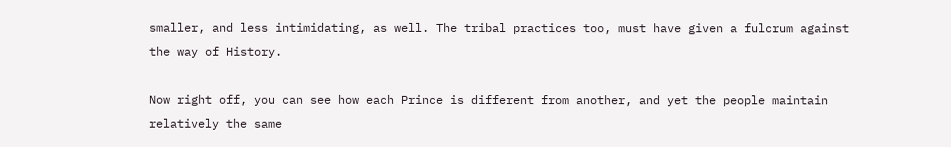smaller, and less intimidating, as well. The tribal practices too, must have given a fulcrum against the way of History.

Now right off, you can see how each Prince is different from another, and yet the people maintain relatively the same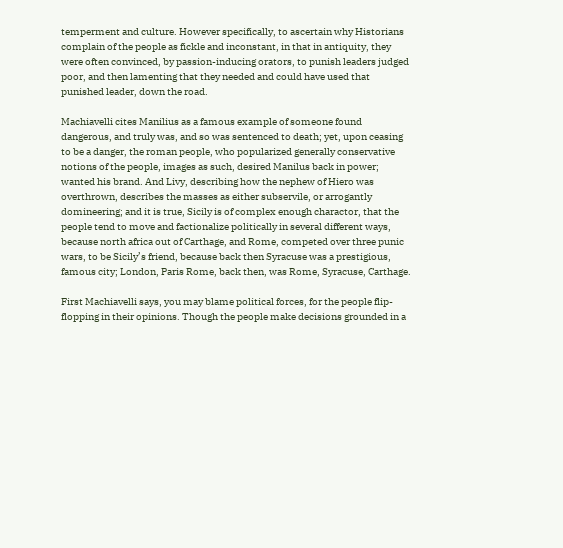temperment and culture. However specifically, to ascertain why Historians complain of the people as fickle and inconstant, in that in antiquity, they were often convinced, by passion-inducing orators, to punish leaders judged poor, and then lamenting that they needed and could have used that punished leader, down the road.

Machiavelli cites Manilius as a famous example of someone found dangerous, and truly was, and so was sentenced to death; yet, upon ceasing to be a danger, the roman people, who popularized generally conservative notions of the people, images as such, desired Manilus back in power; wanted his brand. And Livy, describing how the nephew of Hiero was overthrown, describes the masses as either subservile, or arrogantly domineering; and it is true, Sicily is of complex enough charactor, that the people tend to move and factionalize politically in several different ways, because north africa out of Carthage, and Rome, competed over three punic wars, to be Sicily’s friend, because back then Syracuse was a prestigious, famous city; London, Paris Rome, back then, was Rome, Syracuse, Carthage.

First Machiavelli says, you may blame political forces, for the people flip-flopping in their opinions. Though the people make decisions grounded in a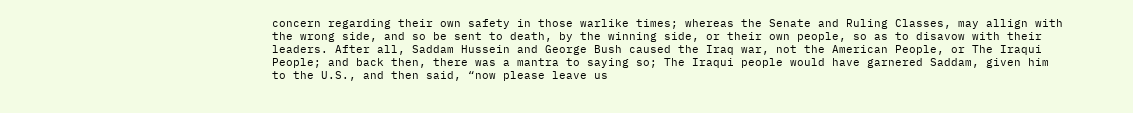concern regarding their own safety in those warlike times; whereas the Senate and Ruling Classes, may allign with the wrong side, and so be sent to death, by the winning side, or their own people, so as to disavow with their leaders. After all, Saddam Hussein and George Bush caused the Iraq war, not the American People, or The Iraqui People; and back then, there was a mantra to saying so; The Iraqui people would have garnered Saddam, given him to the U.S., and then said, “now please leave us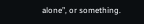alone”, or something.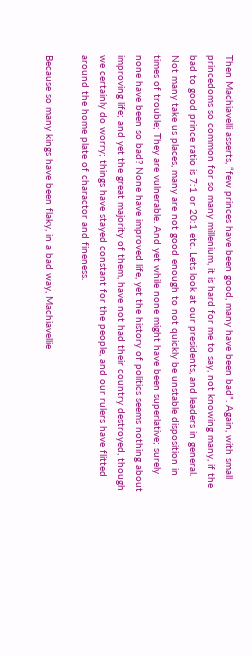Then Machiavelli asserts, “few princes have been good, many have been bad”. Again, with small princedoms so common for so many millenium, it is hard for me to say, not knowing many, if the bad to good prince ratio is 7:1 or 20:1 etc. Lets look at our presidents, and leaders in general. Not many take us places, many are not good enough to not quickly be unstable disposition in times of trouble; They are vulnerable. And yet while none might have been superlative; surely none have been so bad? None have improved life, yet the history of politics seems nothing about improving life; and yet the great majority of them, have not had their country destroyed, though we certainly do worry; things have stayed constant for the people, and our rulers have flitted around the home plate of charactor and fineness.

Because so many kings have been flaky, in a bad way, Machiavellie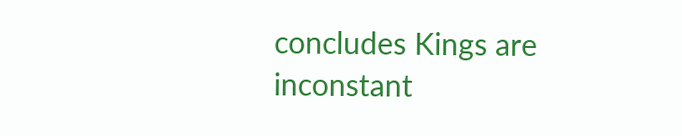concludes Kings are inconstant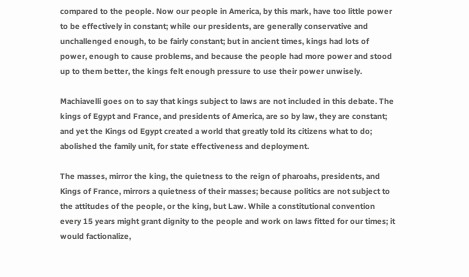compared to the people. Now our people in America, by this mark, have too little power to be effectively in constant; while our presidents, are generally conservative and unchallenged enough, to be fairly constant; but in ancient times, kings had lots of power, enough to cause problems, and because the people had more power and stood up to them better, the kings felt enough pressure to use their power unwisely.

Machiavelli goes on to say that kings subject to laws are not included in this debate. The kings of Egypt and France, and presidents of America, are so by law, they are constant; and yet the Kings od Egypt created a world that greatly told its citizens what to do; abolished the family unit, for state effectiveness and deployment.

The masses, mirror the king, the quietness to the reign of pharoahs, presidents, and Kings of France, mirrors a quietness of their masses; because politics are not subject to the attitudes of the people, or the king, but Law. While a constitutional convention every 15 years might grant dignity to the people and work on laws fitted for our times; it would factionalize,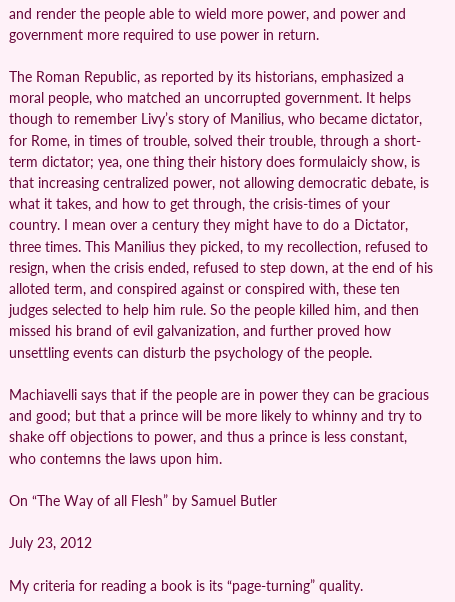and render the people able to wield more power, and power and government more required to use power in return.

The Roman Republic, as reported by its historians, emphasized a moral people, who matched an uncorrupted government. It helps though to remember Livy’s story of Manilius, who became dictator, for Rome, in times of trouble, solved their trouble, through a short-term dictator; yea, one thing their history does formulaicly show, is that increasing centralized power, not allowing democratic debate, is what it takes, and how to get through, the crisis-times of your country. I mean over a century they might have to do a Dictator, three times. This Manilius they picked, to my recollection, refused to resign, when the crisis ended, refused to step down, at the end of his alloted term, and conspired against or conspired with, these ten judges selected to help him rule. So the people killed him, and then missed his brand of evil galvanization, and further proved how unsettling events can disturb the psychology of the people.

Machiavelli says that if the people are in power they can be gracious and good; but that a prince will be more likely to whinny and try to shake off objections to power, and thus a prince is less constant, who contemns the laws upon him.

On “The Way of all Flesh” by Samuel Butler

July 23, 2012

My criteria for reading a book is its “page-turning” quality.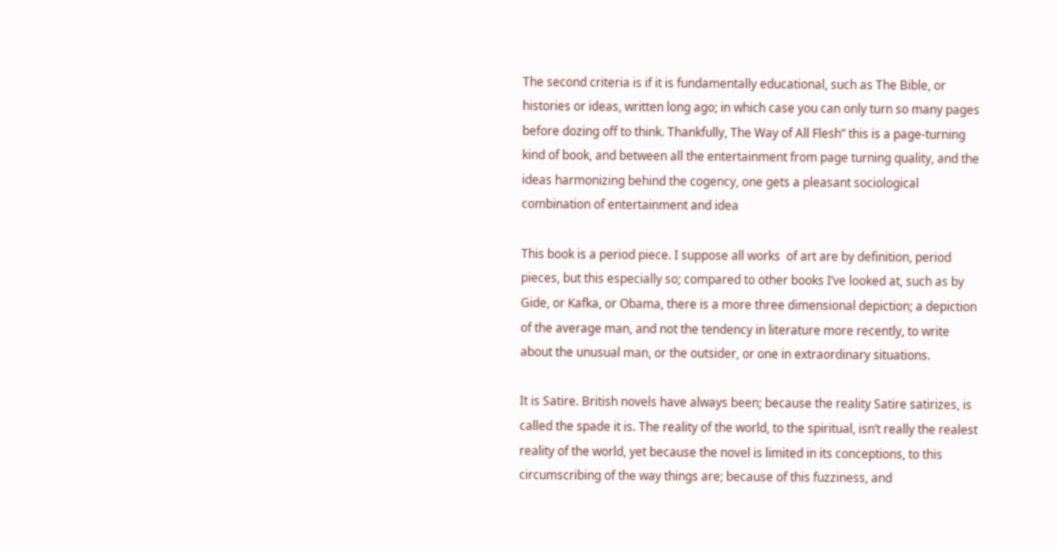The second criteria is if it is fundamentally educational, such as The Bible, or histories or ideas, written long ago; in which case you can only turn so many pages before dozing off to think. Thankfully, The Way of All Flesh” this is a page-turning kind of book, and between all the entertainment from page turning quality, and the ideas harmonizing behind the cogency, one gets a pleasant sociological combination of entertainment and idea

This book is a period piece. I suppose all works  of art are by definition, period pieces, but this especially so; compared to other books I’ve looked at, such as by Gide, or Kafka, or Obama, there is a more three dimensional depiction; a depiction of the average man, and not the tendency in literature more recently, to write about the unusual man, or the outsider, or one in extraordinary situations.

It is Satire. British novels have always been; because the reality Satire satirizes, is called the spade it is. The reality of the world, to the spiritual, isn’t really the realest reality of the world, yet because the novel is limited in its conceptions, to this circumscribing of the way things are; because of this fuzziness, and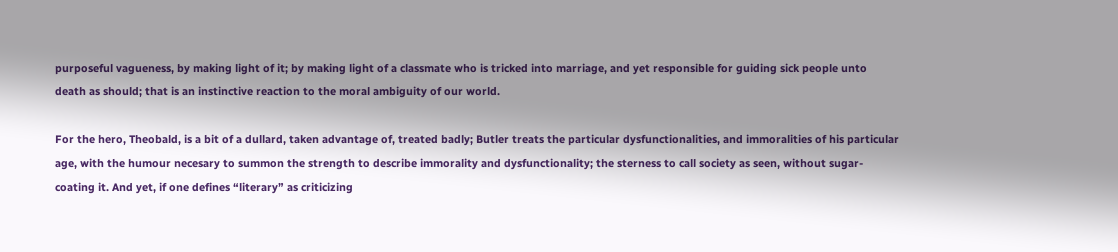purposeful vagueness, by making light of it; by making light of a classmate who is tricked into marriage, and yet responsible for guiding sick people unto death as should; that is an instinctive reaction to the moral ambiguity of our world.

For the hero, Theobald, is a bit of a dullard, taken advantage of, treated badly; Butler treats the particular dysfunctionalities, and immoralities of his particular age, with the humour necesary to summon the strength to describe immorality and dysfunctionality; the sterness to call society as seen, without sugar-coating it. And yet, if one defines “literary” as criticizing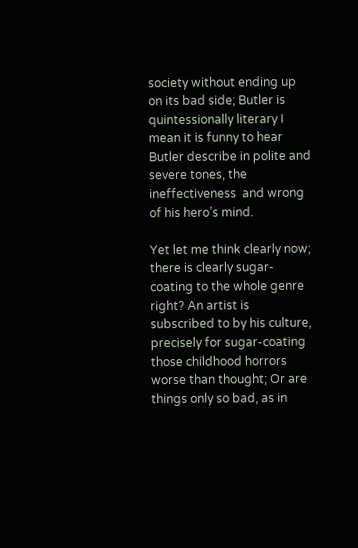society without ending up on its bad side; Butler is quintessionally literary I mean it is funny to hear Butler describe in polite and severe tones, the ineffectiveness  and wrong of his hero’s mind.

Yet let me think clearly now; there is clearly sugar-coating to the whole genre right? An artist is subscribed to by his culture, precisely for sugar-coating those childhood horrors worse than thought; Or are things only so bad, as in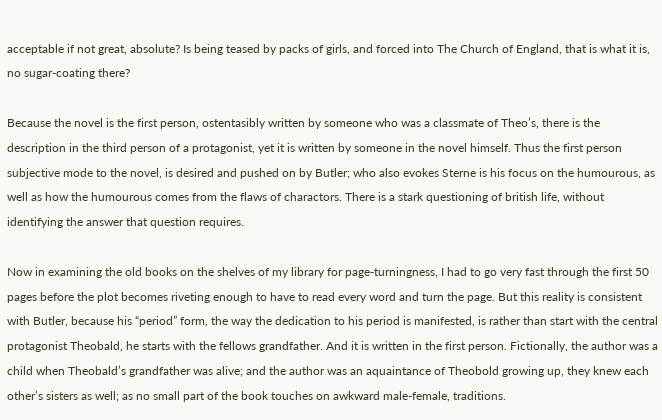acceptable if not great, absolute? Is being teased by packs of girls, and forced into The Church of England, that is what it is, no sugar-coating there?

Because the novel is the first person, ostentasibly written by someone who was a classmate of Theo’s, there is the description in the third person of a protagonist, yet it is written by someone in the novel himself. Thus the first person subjective mode to the novel, is desired and pushed on by Butler; who also evokes Sterne is his focus on the humourous, as well as how the humourous comes from the flaws of charactors. There is a stark questioning of british life, without identifying the answer that question requires.

Now in examining the old books on the shelves of my library for page-turningness, I had to go very fast through the first 50 pages before the plot becomes riveting enough to have to read every word and turn the page. But this reality is consistent with Butler, because his “period” form, the way the dedication to his period is manifested, is rather than start with the central protagonist Theobald, he starts with the fellows grandfather. And it is written in the first person. Fictionally, the author was a child when Theobald’s grandfather was alive; and the author was an aquaintance of Theobold growing up, they knew each other’s sisters as well; as no small part of the book touches on awkward male-female, traditions.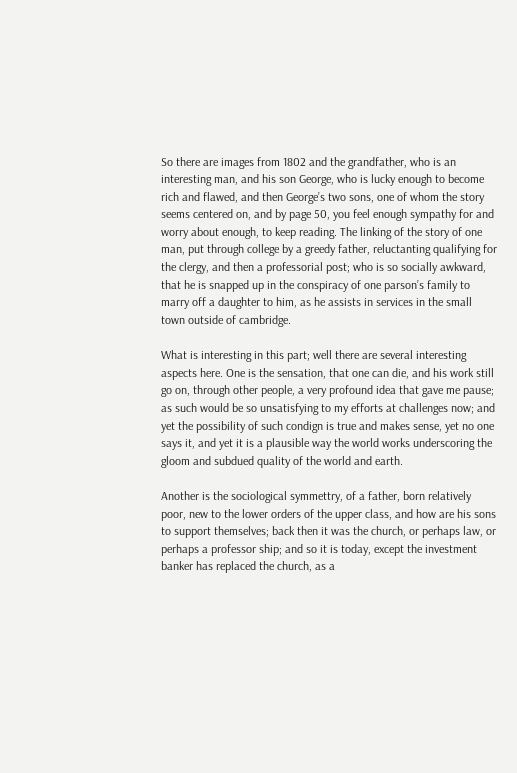So there are images from 1802 and the grandfather, who is an interesting man, and his son George, who is lucky enough to become rich and flawed, and then George’s two sons, one of whom the story seems centered on, and by page 50, you feel enough sympathy for and worry about enough, to keep reading. The linking of the story of one man, put through college by a greedy father, reluctanting qualifying for the clergy, and then a professorial post; who is so socially awkward, that he is snapped up in the conspiracy of one parson’s family to marry off a daughter to him, as he assists in services in the small town outside of cambridge.

What is interesting in this part; well there are several interesting aspects here. One is the sensation, that one can die, and his work still go on, through other people, a very profound idea that gave me pause; as such would be so unsatisfying to my efforts at challenges now; and yet the possibility of such condign is true and makes sense, yet no one says it, and yet it is a plausible way the world works underscoring the gloom and subdued quality of the world and earth.

Another is the sociological symmettry, of a father, born relatively poor, new to the lower orders of the upper class, and how are his sons to support themselves; back then it was the church, or perhaps law, or perhaps a professor ship; and so it is today, except the investment banker has replaced the church, as a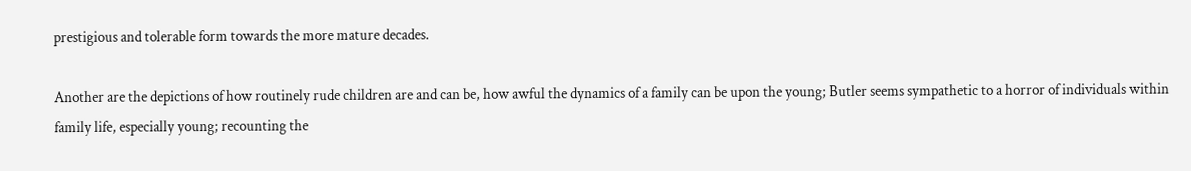prestigious and tolerable form towards the more mature decades.

Another are the depictions of how routinely rude children are and can be, how awful the dynamics of a family can be upon the young; Butler seems sympathetic to a horror of individuals within family life, especially young; recounting the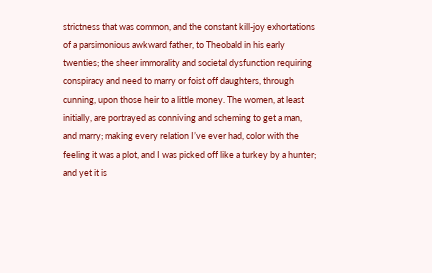strictness that was common, and the constant kill-joy exhortations of a parsimonious awkward father, to Theobald in his early twenties; the sheer immorality and societal dysfunction requiring conspiracy and need to marry or foist off daughters, through cunning, upon those heir to a little money. The women, at least initially, are portrayed as conniving and scheming to get a man, and marry; making every relation I’ve ever had, color with the feeling it was a plot, and I was picked off like a turkey by a hunter; and yet it is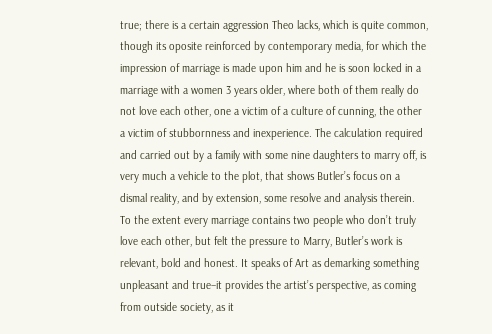true; there is a certain aggression Theo lacks, which is quite common, though its oposite reinforced by contemporary media, for which the impression of marriage is made upon him and he is soon locked in a marriage with a women 3 years older, where both of them really do not love each other, one a victim of a culture of cunning, the other a victim of stubbornness and inexperience. The calculation required and carried out by a family with some nine daughters to marry off, is very much a vehicle to the plot, that shows Butler’s focus on a dismal reality, and by extension, some resolve and analysis therein. To the extent every marriage contains two people who don’t truly love each other, but felt the pressure to Marry, Butler’s work is relevant, bold and honest. It speaks of Art as demarking something unpleasant and true–it provides the artist’s perspective, as coming from outside society, as it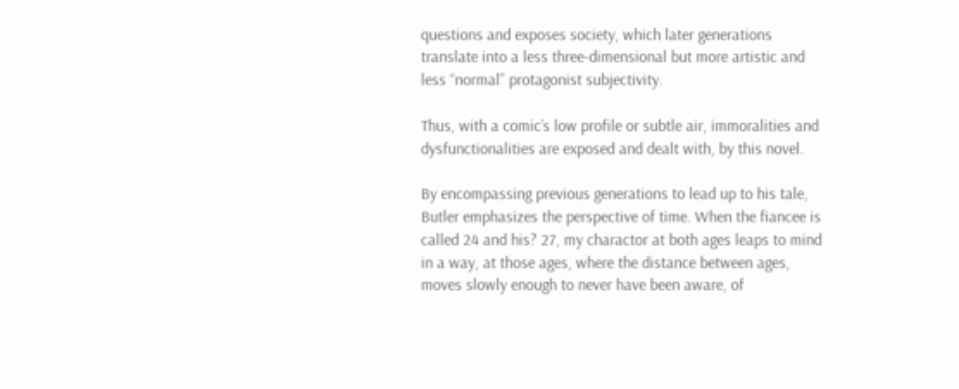questions and exposes society, which later generations translate into a less three-dimensional but more artistic and less “normal” protagonist subjectivity.

Thus, with a comic’s low profile or subtle air, immoralities and dysfunctionalities are exposed and dealt with, by this novel.

By encompassing previous generations to lead up to his tale, Butler emphasizes the perspective of time. When the fiancee is called 24 and his? 27, my charactor at both ages leaps to mind in a way, at those ages, where the distance between ages, moves slowly enough to never have been aware, of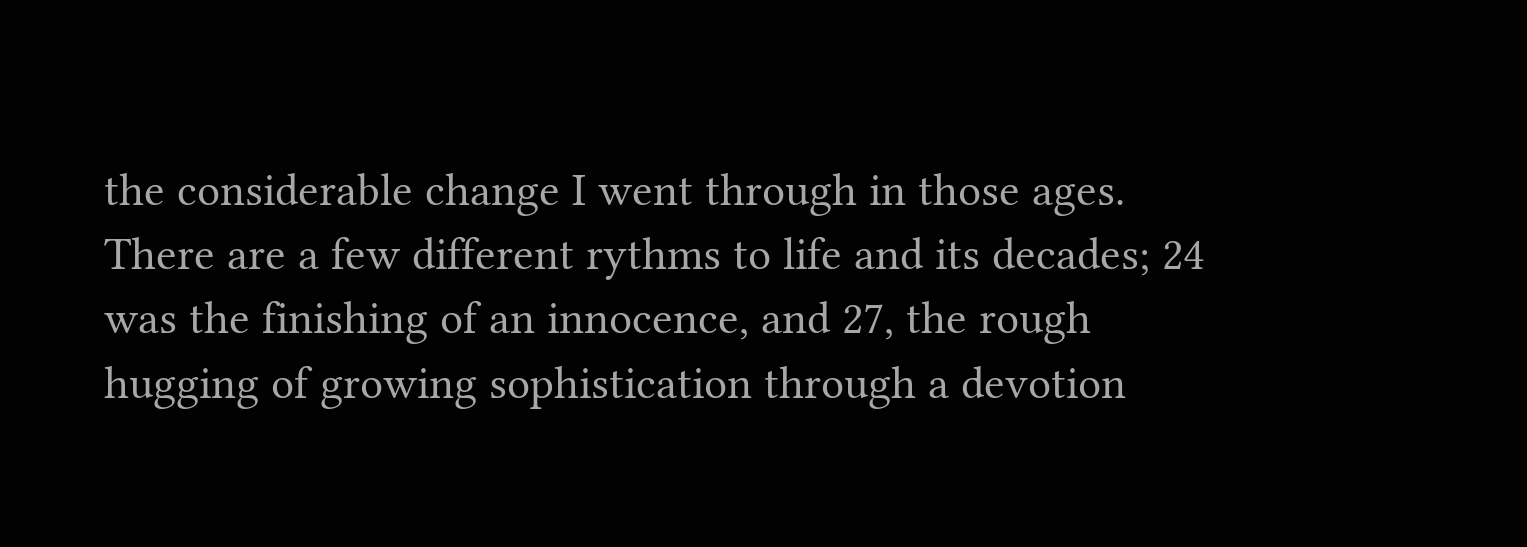the considerable change I went through in those ages. There are a few different rythms to life and its decades; 24 was the finishing of an innocence, and 27, the rough hugging of growing sophistication through a devotion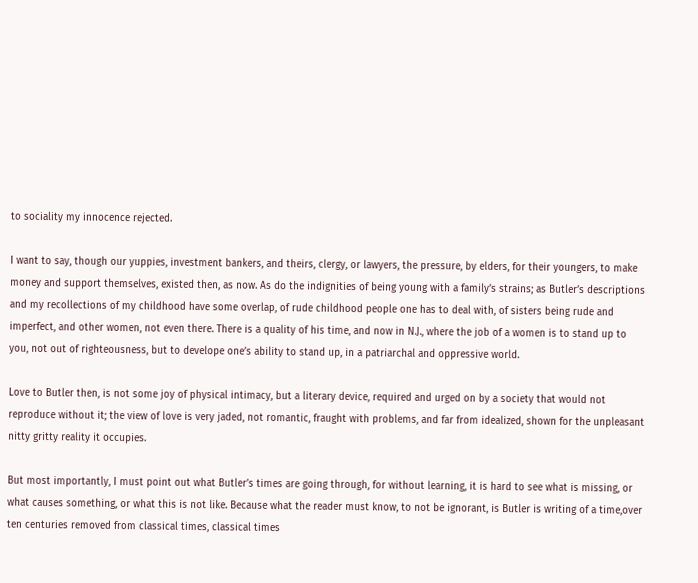to sociality my innocence rejected.

I want to say, though our yuppies, investment bankers, and theirs, clergy, or lawyers, the pressure, by elders, for their youngers, to make money and support themselves, existed then, as now. As do the indignities of being young with a family’s strains; as Butler’s descriptions and my recollections of my childhood have some overlap, of rude childhood people one has to deal with, of sisters being rude and imperfect, and other women, not even there. There is a quality of his time, and now in N.J., where the job of a women is to stand up to you, not out of righteousness, but to develope one’s ability to stand up, in a patriarchal and oppressive world.

Love to Butler then, is not some joy of physical intimacy, but a literary device, required and urged on by a society that would not reproduce without it; the view of love is very jaded, not romantic, fraught with problems, and far from idealized, shown for the unpleasant nitty gritty reality it occupies.

But most importantly, I must point out what Butler’s times are going through, for without learning, it is hard to see what is missing, or what causes something, or what this is not like. Because what the reader must know, to not be ignorant, is Butler is writing of a time,over ten centuries removed from classical times, classical times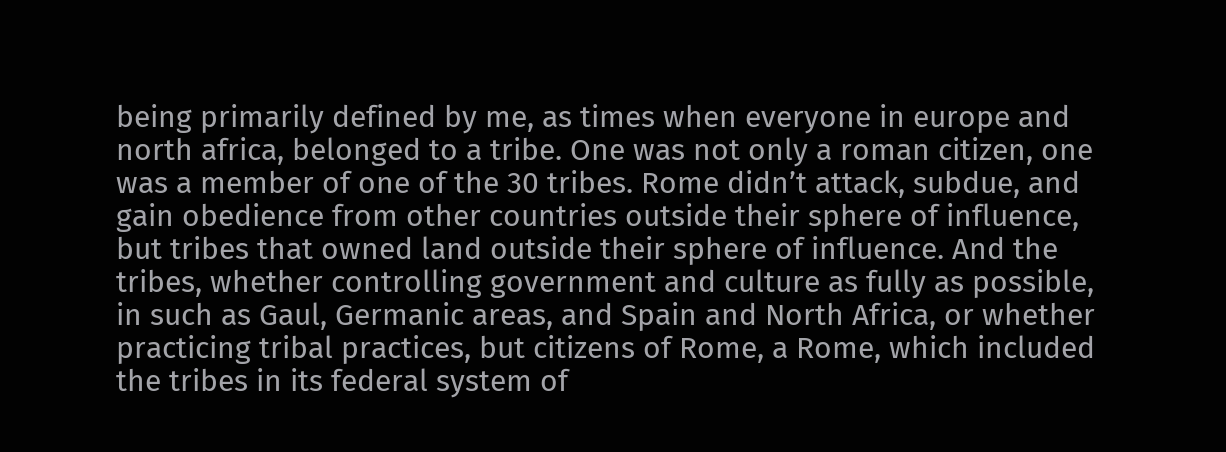being primarily defined by me, as times when everyone in europe and north africa, belonged to a tribe. One was not only a roman citizen, one was a member of one of the 30 tribes. Rome didn’t attack, subdue, and gain obedience from other countries outside their sphere of influence, but tribes that owned land outside their sphere of influence. And the tribes, whether controlling government and culture as fully as possible, in such as Gaul, Germanic areas, and Spain and North Africa, or whether practicing tribal practices, but citizens of Rome, a Rome, which included the tribes in its federal system of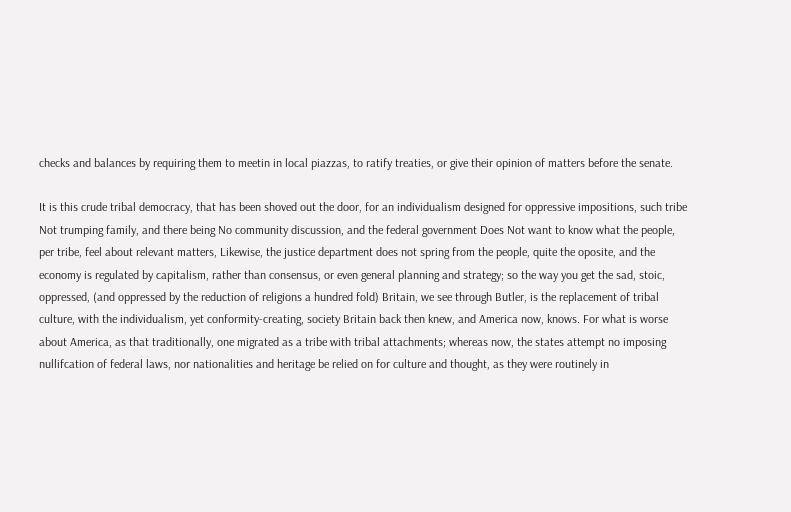checks and balances by requiring them to meetin in local piazzas, to ratify treaties, or give their opinion of matters before the senate.

It is this crude tribal democracy, that has been shoved out the door, for an individualism designed for oppressive impositions, such tribe Not trumping family, and there being No community discussion, and the federal government Does Not want to know what the people, per tribe, feel about relevant matters, Likewise, the justice department does not spring from the people, quite the oposite, and the economy is regulated by capitalism, rather than consensus, or even general planning and strategy; so the way you get the sad, stoic, oppressed, (and oppressed by the reduction of religions a hundred fold) Britain, we see through Butler, is the replacement of tribal culture, with the individualism, yet conformity-creating, society Britain back then knew, and America now, knows. For what is worse about America, as that traditionally, one migrated as a tribe with tribal attachments; whereas now, the states attempt no imposing nullifcation of federal laws, nor nationalities and heritage be relied on for culture and thought, as they were routinely in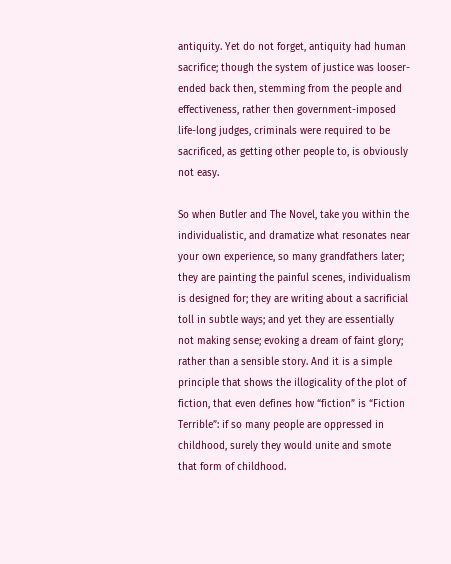antiquity. Yet do not forget, antiquity had human sacrifice; though the system of justice was looser-ended back then, stemming from the people and effectiveness, rather then government-imposed life-long judges, criminals were required to be sacrificed, as getting other people to, is obviously not easy.

So when Butler and The Novel, take you within the individualistic, and dramatize what resonates near your own experience, so many grandfathers later; they are painting the painful scenes, individualism is designed for; they are writing about a sacrificial toll in subtle ways; and yet they are essentially not making sense; evoking a dream of faint glory; rather than a sensible story. And it is a simple principle that shows the illogicality of the plot of fiction, that even defines how “fiction” is “Fiction Terrible”: if so many people are oppressed in childhood, surely they would unite and smote that form of childhood.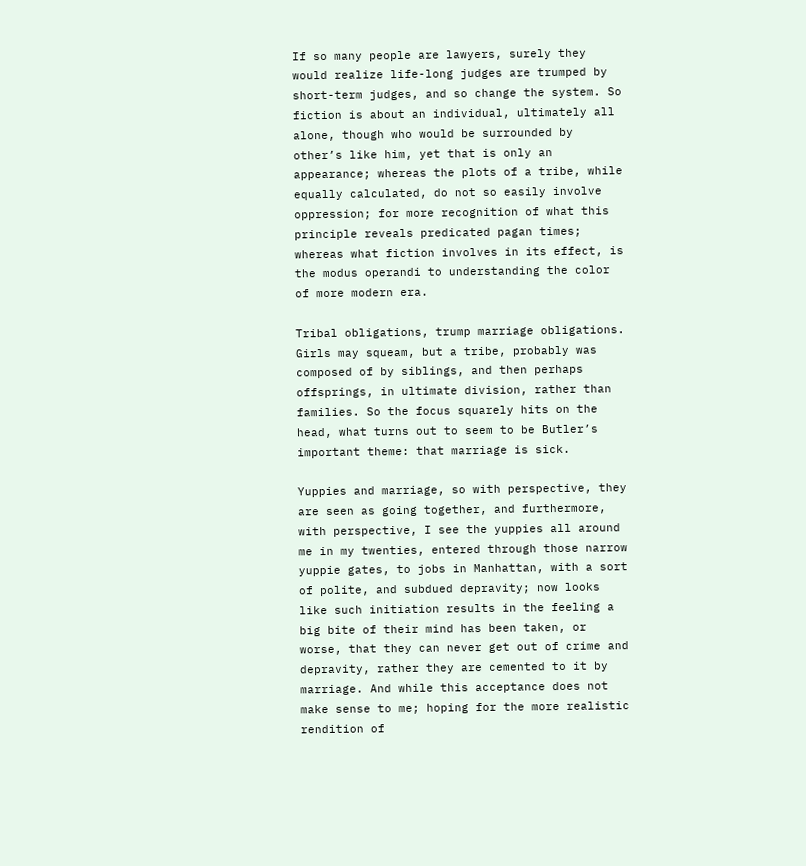If so many people are lawyers, surely they would realize life-long judges are trumped by short-term judges, and so change the system. So fiction is about an individual, ultimately all alone, though who would be surrounded by other’s like him, yet that is only an appearance; whereas the plots of a tribe, while equally calculated, do not so easily involve oppression; for more recognition of what this principle reveals predicated pagan times; whereas what fiction involves in its effect, is the modus operandi to understanding the color of more modern era.

Tribal obligations, trump marriage obligations. Girls may squeam, but a tribe, probably was composed of by siblings, and then perhaps offsprings, in ultimate division, rather than families. So the focus squarely hits on the head, what turns out to seem to be Butler’s important theme: that marriage is sick.

Yuppies and marriage, so with perspective, they are seen as going together, and furthermore, with perspective, I see the yuppies all around me in my twenties, entered through those narrow yuppie gates, to jobs in Manhattan, with a sort of polite, and subdued depravity; now looks like such initiation results in the feeling a big bite of their mind has been taken, or worse, that they can never get out of crime and depravity, rather they are cemented to it by marriage. And while this acceptance does not make sense to me; hoping for the more realistic rendition of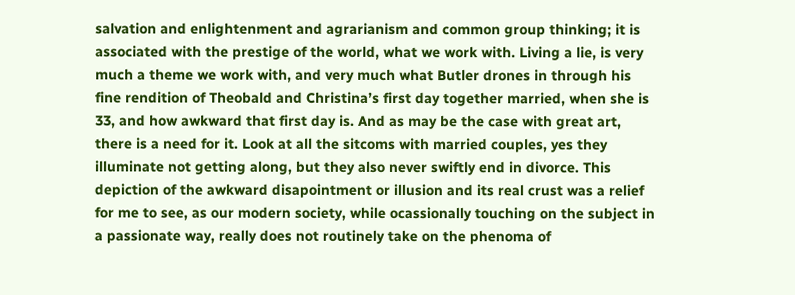salvation and enlightenment and agrarianism and common group thinking; it is associated with the prestige of the world, what we work with. Living a lie, is very much a theme we work with, and very much what Butler drones in through his fine rendition of Theobald and Christina’s first day together married, when she is 33, and how awkward that first day is. And as may be the case with great art, there is a need for it. Look at all the sitcoms with married couples, yes they illuminate not getting along, but they also never swiftly end in divorce. This depiction of the awkward disapointment or illusion and its real crust was a relief for me to see, as our modern society, while ocassionally touching on the subject in a passionate way, really does not routinely take on the phenoma of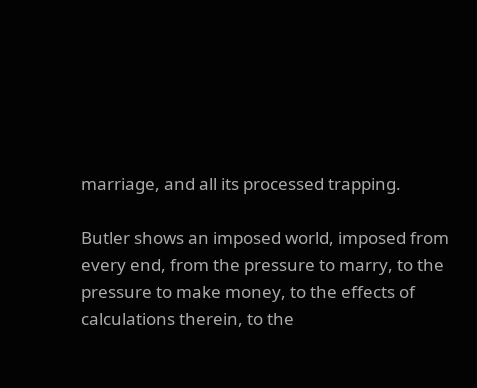marriage, and all its processed trapping.

Butler shows an imposed world, imposed from every end, from the pressure to marry, to the pressure to make money, to the effects of calculations therein, to the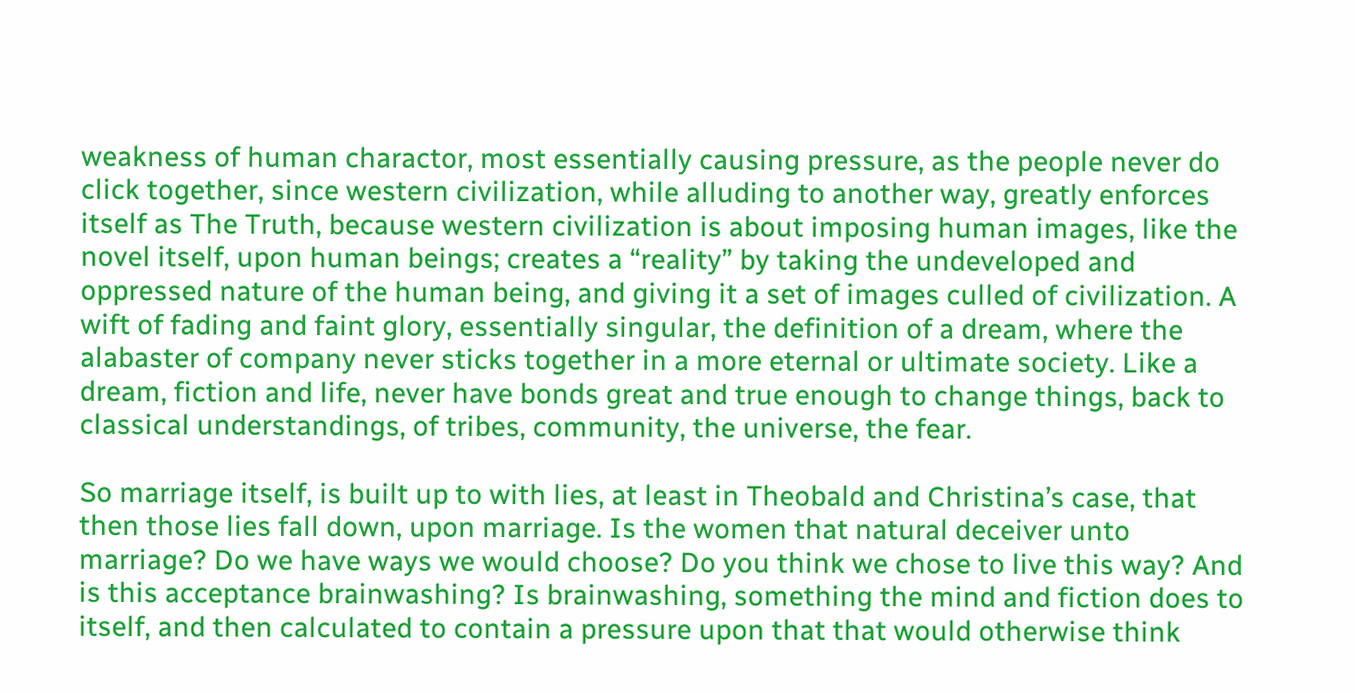weakness of human charactor, most essentially causing pressure, as the people never do click together, since western civilization, while alluding to another way, greatly enforces itself as The Truth, because western civilization is about imposing human images, like the novel itself, upon human beings; creates a “reality” by taking the undeveloped and oppressed nature of the human being, and giving it a set of images culled of civilization. A wift of fading and faint glory, essentially singular, the definition of a dream, where the alabaster of company never sticks together in a more eternal or ultimate society. Like a dream, fiction and life, never have bonds great and true enough to change things, back to classical understandings, of tribes, community, the universe, the fear.

So marriage itself, is built up to with lies, at least in Theobald and Christina’s case, that then those lies fall down, upon marriage. Is the women that natural deceiver unto marriage? Do we have ways we would choose? Do you think we chose to live this way? And is this acceptance brainwashing? Is brainwashing, something the mind and fiction does to itself, and then calculated to contain a pressure upon that that would otherwise think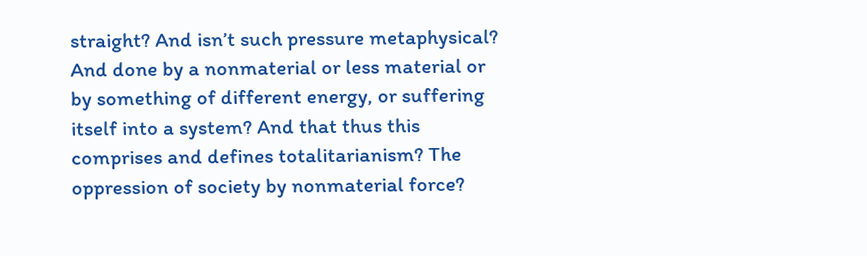straight? And isn’t such pressure metaphysical? And done by a nonmaterial or less material or by something of different energy, or suffering itself into a system? And that thus this comprises and defines totalitarianism? The oppression of society by nonmaterial force?